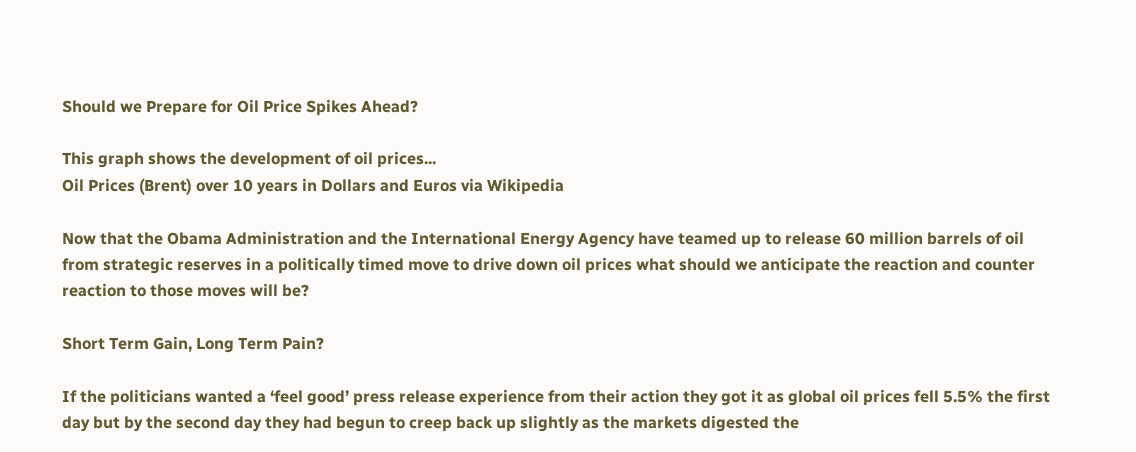Should we Prepare for Oil Price Spikes Ahead?

This graph shows the development of oil prices...
Oil Prices (Brent) over 10 years in Dollars and Euros via Wikipedia

Now that the Obama Administration and the International Energy Agency have teamed up to release 60 million barrels of oil from strategic reserves in a politically timed move to drive down oil prices what should we anticipate the reaction and counter reaction to those moves will be?

Short Term Gain, Long Term Pain?

If the politicians wanted a ‘feel good’ press release experience from their action they got it as global oil prices fell 5.5% the first day but by the second day they had begun to creep back up slightly as the markets digested the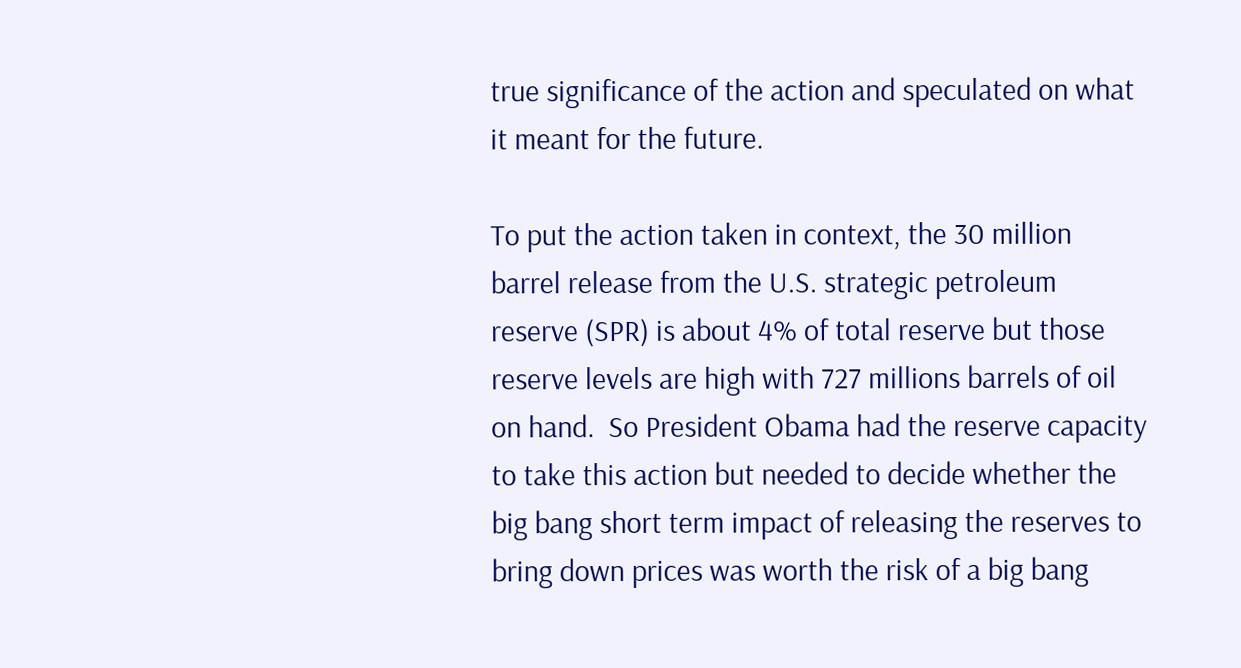true significance of the action and speculated on what it meant for the future.

To put the action taken in context, the 30 million barrel release from the U.S. strategic petroleum reserve (SPR) is about 4% of total reserve but those reserve levels are high with 727 millions barrels of oil on hand.  So President Obama had the reserve capacity to take this action but needed to decide whether the big bang short term impact of releasing the reserves to bring down prices was worth the risk of a big bang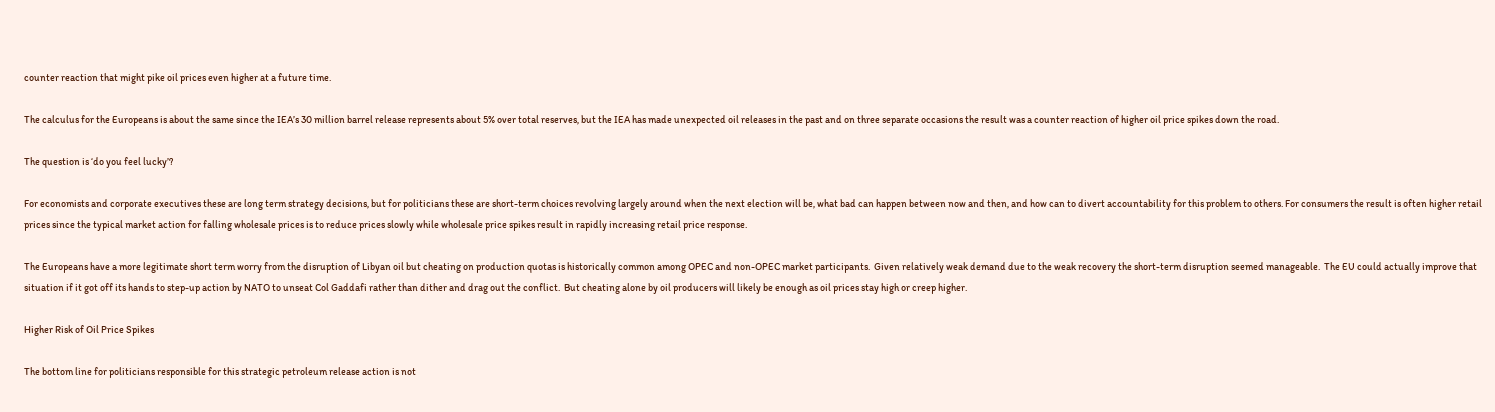counter reaction that might pike oil prices even higher at a future time.

The calculus for the Europeans is about the same since the IEA’s 30 million barrel release represents about 5% over total reserves, but the IEA has made unexpected oil releases in the past and on three separate occasions the result was a counter reaction of higher oil price spikes down the road.

The question is ‘do you feel lucky’?

For economists and corporate executives these are long term strategy decisions, but for politicians these are short-term choices revolving largely around when the next election will be, what bad can happen between now and then, and how can to divert accountability for this problem to others. For consumers the result is often higher retail prices since the typical market action for falling wholesale prices is to reduce prices slowly while wholesale price spikes result in rapidly increasing retail price response.

The Europeans have a more legitimate short term worry from the disruption of Libyan oil but cheating on production quotas is historically common among OPEC and non-OPEC market participants.  Given relatively weak demand due to the weak recovery the short-term disruption seemed manageable.  The EU could actually improve that situation if it got off its hands to step-up action by NATO to unseat Col Gaddafi rather than dither and drag out the conflict.  But cheating alone by oil producers will likely be enough as oil prices stay high or creep higher.

Higher Risk of Oil Price Spikes

The bottom line for politicians responsible for this strategic petroleum release action is not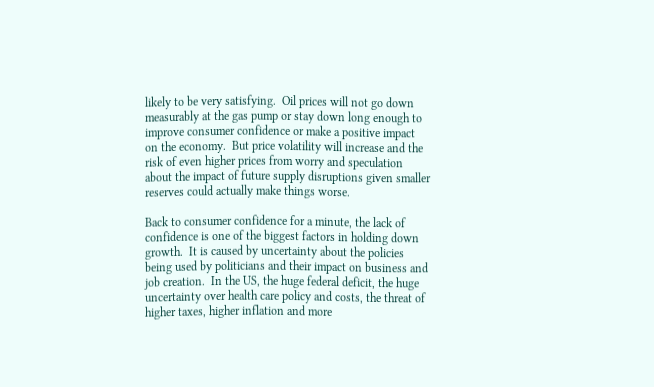likely to be very satisfying.  Oil prices will not go down measurably at the gas pump or stay down long enough to improve consumer confidence or make a positive impact on the economy.  But price volatility will increase and the risk of even higher prices from worry and speculation about the impact of future supply disruptions given smaller reserves could actually make things worse.

Back to consumer confidence for a minute, the lack of confidence is one of the biggest factors in holding down growth.  It is caused by uncertainty about the policies being used by politicians and their impact on business and job creation.  In the US, the huge federal deficit, the huge uncertainty over health care policy and costs, the threat of higher taxes, higher inflation and more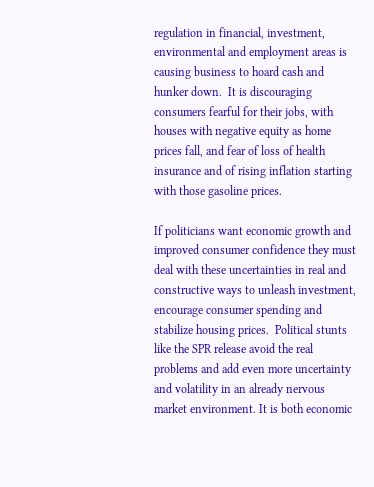regulation in financial, investment, environmental and employment areas is causing business to hoard cash and hunker down.  It is discouraging consumers fearful for their jobs, with houses with negative equity as home prices fall, and fear of loss of health insurance and of rising inflation starting with those gasoline prices.

If politicians want economic growth and improved consumer confidence they must deal with these uncertainties in real and constructive ways to unleash investment, encourage consumer spending and stabilize housing prices.  Political stunts like the SPR release avoid the real problems and add even more uncertainty and volatility in an already nervous market environment. It is both economic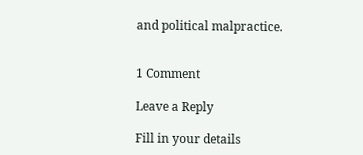and political malpractice.


1 Comment

Leave a Reply

Fill in your details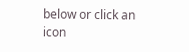below or click an icon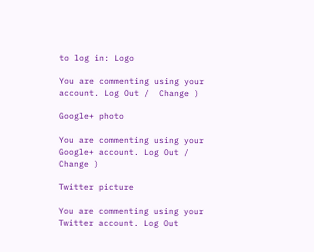to log in: Logo

You are commenting using your account. Log Out /  Change )

Google+ photo

You are commenting using your Google+ account. Log Out /  Change )

Twitter picture

You are commenting using your Twitter account. Log Out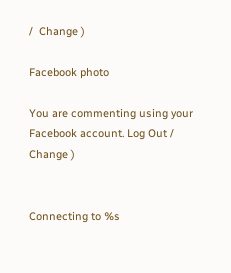/  Change )

Facebook photo

You are commenting using your Facebook account. Log Out /  Change )


Connecting to %s